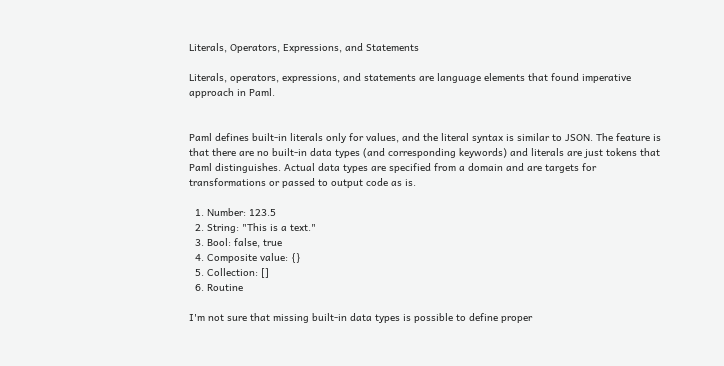Literals, Operators, Expressions, and Statements

Literals, operators, expressions, and statements are language elements that found imperative approach in Paml.


Paml defines built-in literals only for values, and the literal syntax is similar to JSON. The feature is that there are no built-in data types (and corresponding keywords) and literals are just tokens that Paml distinguishes. Actual data types are specified from a domain and are targets for transformations or passed to output code as is.

  1. Number: 123.5
  2. String: "This is a text."
  3. Bool: false, true
  4. Composite value: {}
  5. Collection: []
  6. Routine

I'm not sure that missing built-in data types is possible to define proper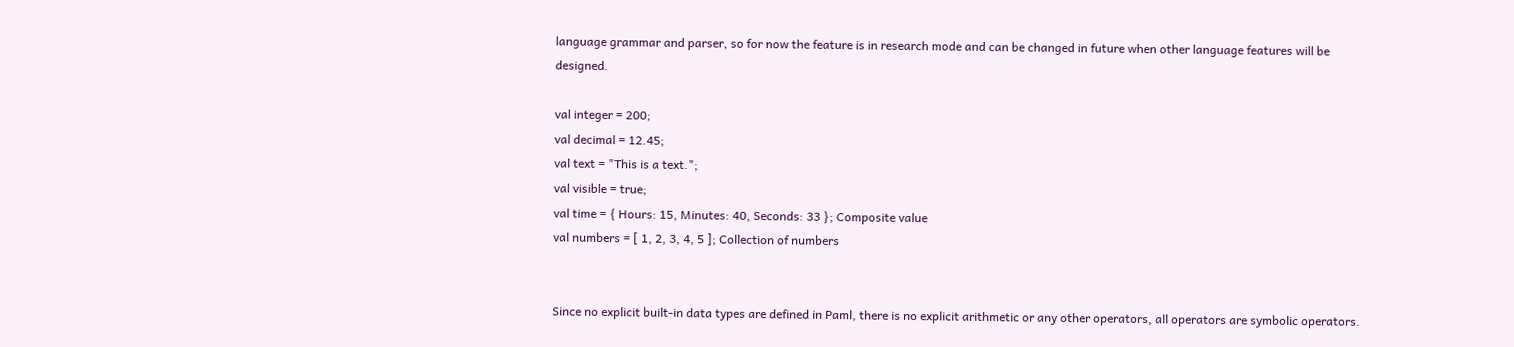language grammar and parser, so for now the feature is in research mode and can be changed in future when other language features will be designed.

val integer = 200;
val decimal = 12.45;
val text = "This is a text.";
val visible = true;
val time = { Hours: 15, Minutes: 40, Seconds: 33 }; Composite value
val numbers = [ 1, 2, 3, 4, 5 ]; Collection of numbers


Since no explicit built-in data types are defined in Paml, there is no explicit arithmetic or any other operators, all operators are symbolic operators.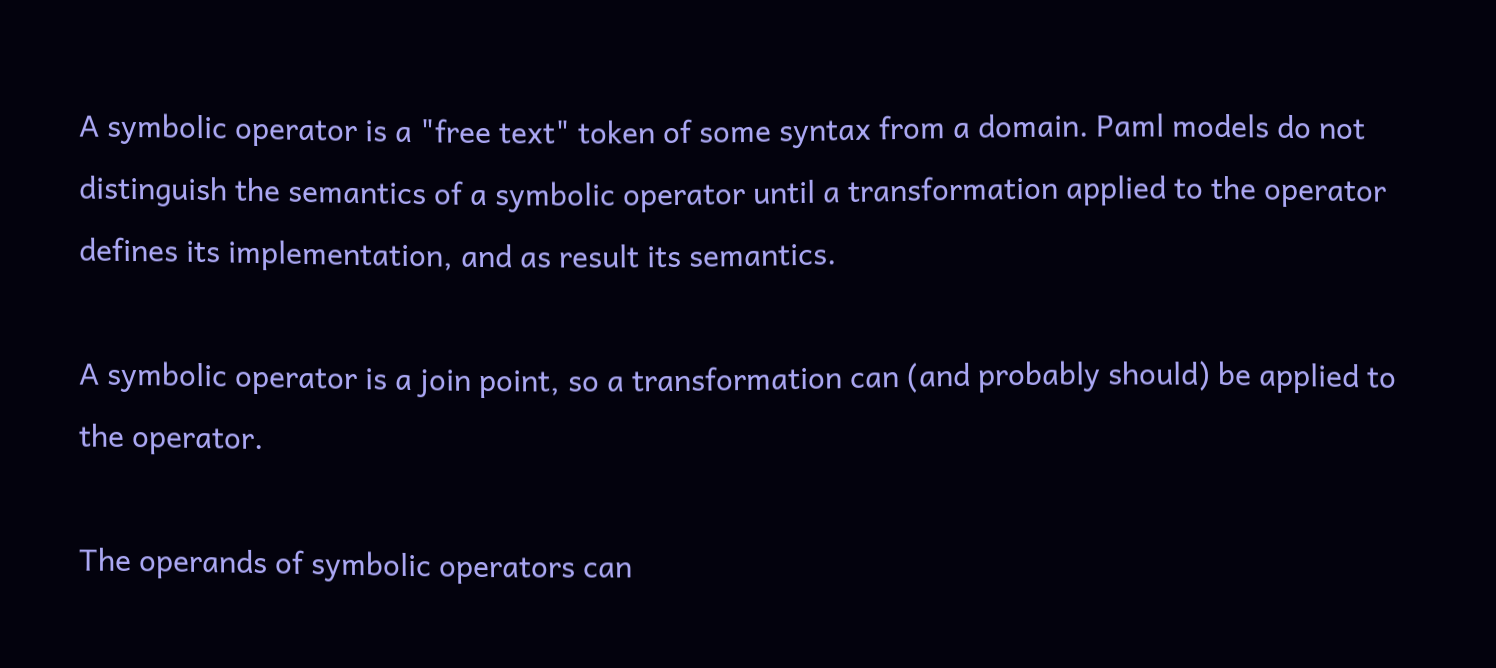A symbolic operator is a "free text" token of some syntax from a domain. Paml models do not distinguish the semantics of a symbolic operator until a transformation applied to the operator defines its implementation, and as result its semantics.

A symbolic operator is a join point, so a transformation can (and probably should) be applied to the operator.

The operands of symbolic operators can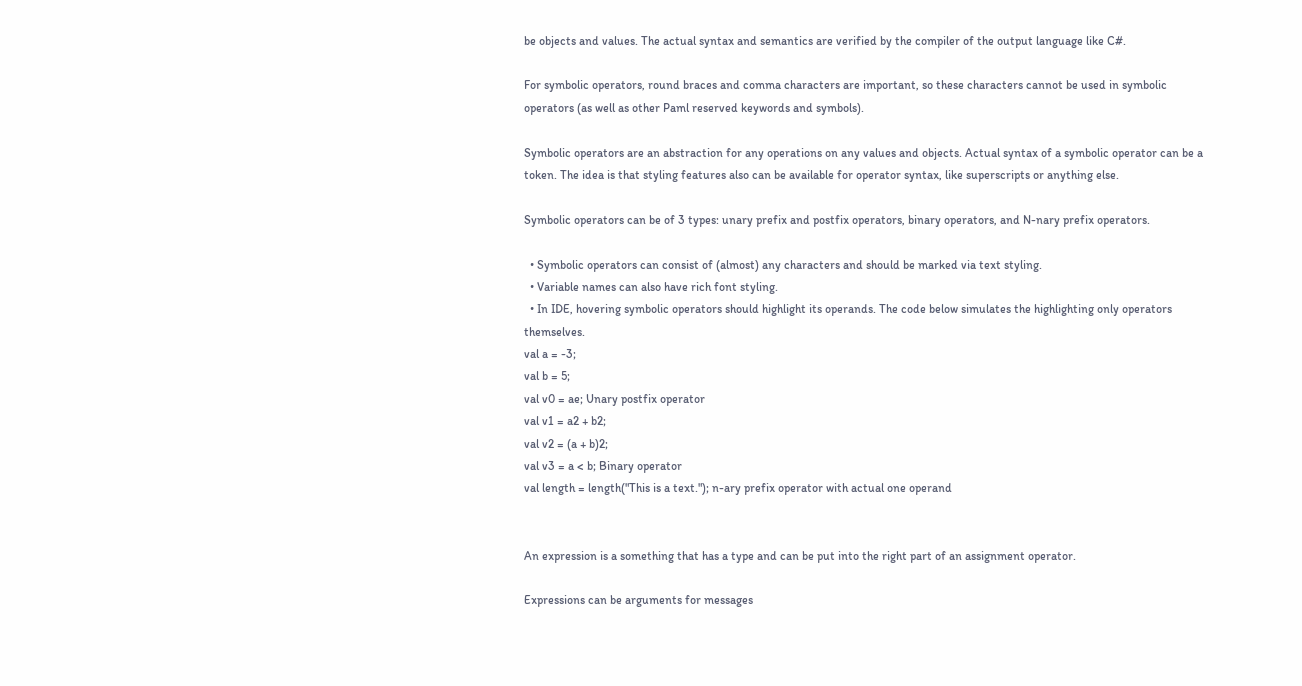be objects and values. The actual syntax and semantics are verified by the compiler of the output language like C#.

For symbolic operators, round braces and comma characters are important, so these characters cannot be used in symbolic operators (as well as other Paml reserved keywords and symbols).

Symbolic operators are an abstraction for any operations on any values and objects. Actual syntax of a symbolic operator can be a token. The idea is that styling features also can be available for operator syntax, like superscripts or anything else.

Symbolic operators can be of 3 types: unary prefix and postfix operators, binary operators, and N-nary prefix operators.

  • Symbolic operators can consist of (almost) any characters and should be marked via text styling.
  • Variable names can also have rich font styling.
  • In IDE, hovering symbolic operators should highlight its operands. The code below simulates the highlighting only operators themselves.
val a = -3;
val b = 5;
val v0 = ae; Unary postfix operator
val v1 = a2 + b2;
val v2 = (a + b)2;
val v3 = a < b; Binary operator
val length = length("This is a text."); n-ary prefix operator with actual one operand


An expression is a something that has a type and can be put into the right part of an assignment operator.

Expressions can be arguments for messages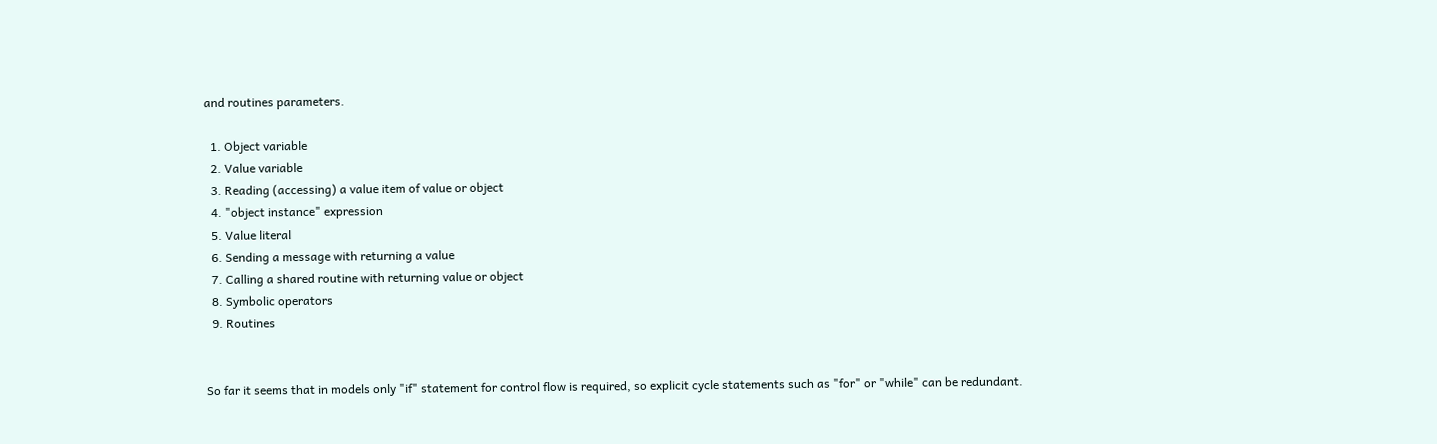and routines parameters.

  1. Object variable
  2. Value variable
  3. Reading (accessing) a value item of value or object
  4. "object instance" expression
  5. Value literal
  6. Sending a message with returning a value
  7. Calling a shared routine with returning value or object
  8. Symbolic operators
  9. Routines


So far it seems that in models only "if" statement for control flow is required, so explicit cycle statements such as "for" or "while" can be redundant.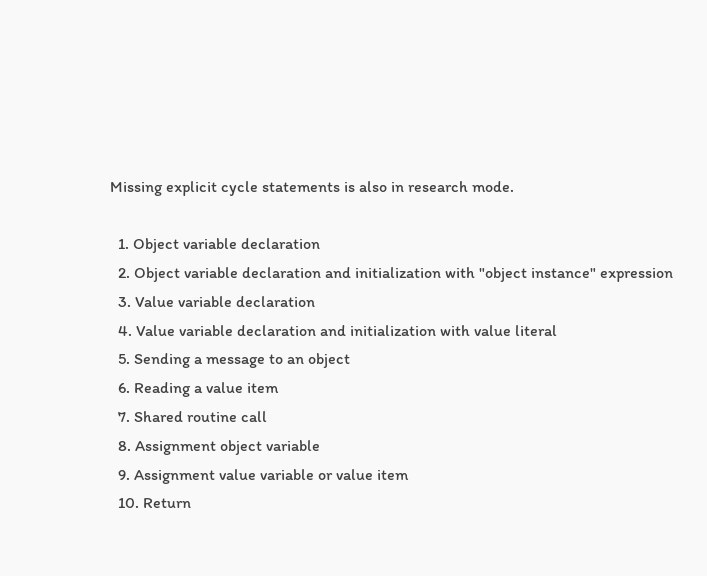Missing explicit cycle statements is also in research mode.

  1. Object variable declaration
  2. Object variable declaration and initialization with "object instance" expression
  3. Value variable declaration
  4. Value variable declaration and initialization with value literal
  5. Sending a message to an object
  6. Reading a value item
  7. Shared routine call
  8. Assignment object variable
  9. Assignment value variable or value item
  10. Return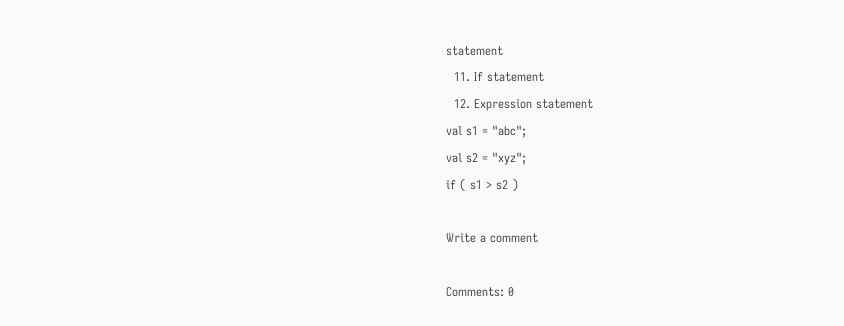statement
  11. If statement
  12. Expression statement
val s1 = "abc";
val s2 = "xyz";
if ( s1 > s2 )

Write a comment

Comments: 0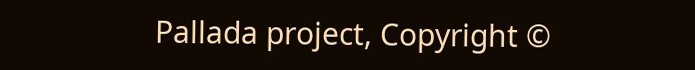Pallada project, Copyright ©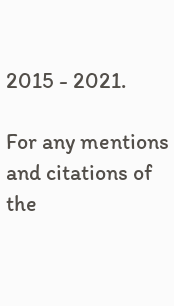2015 - 2021.

For any mentions and citations of the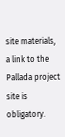site materials, a link to the Pallada project site is obligatory.